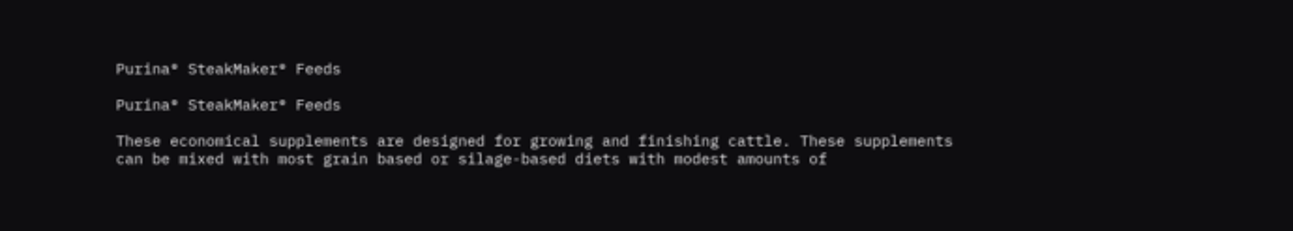Purina® SteakMaker® Feeds

Purina® SteakMaker® Feeds

These economical supplements are designed for growing and finishing cattle. These supplements can be mixed with most grain based or silage-based diets with modest amounts of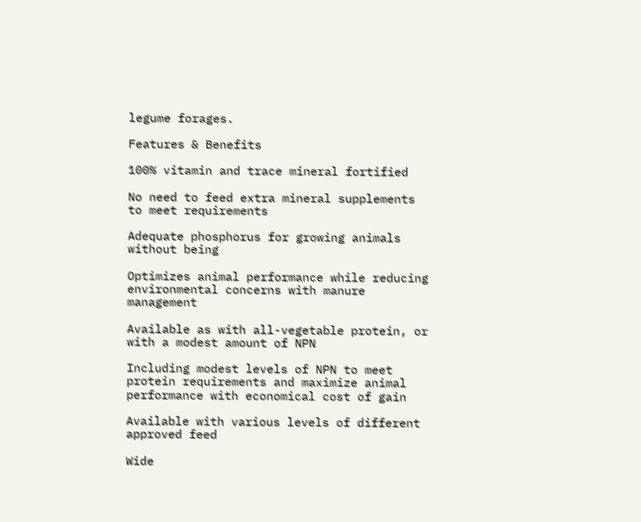legume forages.

Features & Benefits

100% vitamin and trace mineral fortified

No need to feed extra mineral supplements to meet requirements

Adequate phosphorus for growing animals without being

Optimizes animal performance while reducing
environmental concerns with manure management

Available as with all-vegetable protein, or with a modest amount of NPN

Including modest levels of NPN to meet protein requirements and maximize animal performance with economical cost of gain

Available with various levels of different approved feed

Wide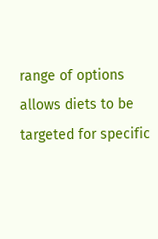range of options allows diets to be targeted for specific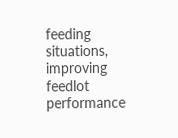feeding situations, improving feedlot performance